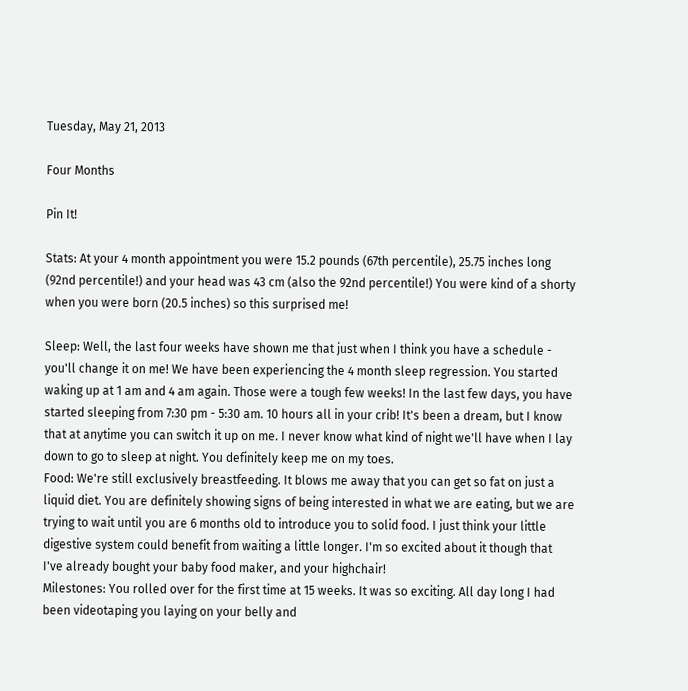Tuesday, May 21, 2013

Four Months

Pin It!

Stats: At your 4 month appointment you were 15.2 pounds (67th percentile), 25.75 inches long (92nd percentile!) and your head was 43 cm (also the 92nd percentile!) You were kind of a shorty when you were born (20.5 inches) so this surprised me!

Sleep: Well, the last four weeks have shown me that just when I think you have a schedule - you'll change it on me! We have been experiencing the 4 month sleep regression. You started waking up at 1 am and 4 am again. Those were a tough few weeks! In the last few days, you have started sleeping from 7:30 pm - 5:30 am. 10 hours all in your crib! It's been a dream, but I know that at anytime you can switch it up on me. I never know what kind of night we'll have when I lay down to go to sleep at night. You definitely keep me on my toes.
Food: We're still exclusively breastfeeding. It blows me away that you can get so fat on just a liquid diet. You are definitely showing signs of being interested in what we are eating, but we are trying to wait until you are 6 months old to introduce you to solid food. I just think your little digestive system could benefit from waiting a little longer. I'm so excited about it though that I've already bought your baby food maker, and your highchair!
Milestones: You rolled over for the first time at 15 weeks. It was so exciting. All day long I had been videotaping you laying on your belly and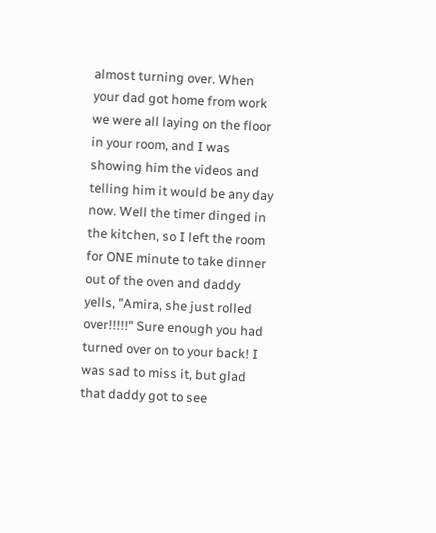almost turning over. When your dad got home from work we were all laying on the floor in your room, and I was showing him the videos and telling him it would be any day now. Well the timer dinged in the kitchen, so I left the room for ONE minute to take dinner out of the oven and daddy yells, "Amira, she just rolled over!!!!!" Sure enough you had turned over on to your back! I was sad to miss it, but glad that daddy got to see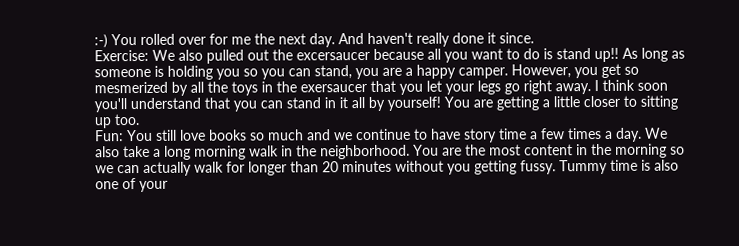:-) You rolled over for me the next day. And haven't really done it since.
Exercise: We also pulled out the excersaucer because all you want to do is stand up!! As long as someone is holding you so you can stand, you are a happy camper. However, you get so mesmerized by all the toys in the exersaucer that you let your legs go right away. I think soon you'll understand that you can stand in it all by yourself! You are getting a little closer to sitting up too.
Fun: You still love books so much and we continue to have story time a few times a day. We also take a long morning walk in the neighborhood. You are the most content in the morning so we can actually walk for longer than 20 minutes without you getting fussy. Tummy time is also one of your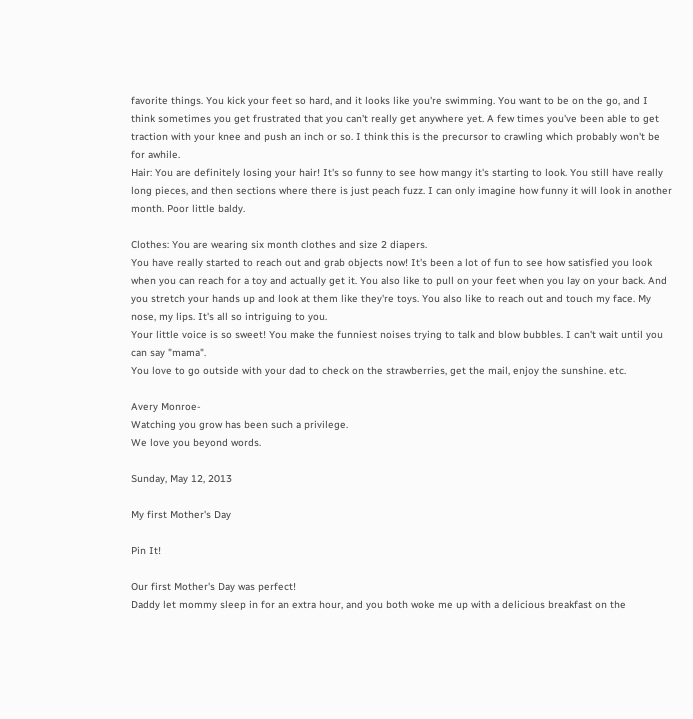favorite things. You kick your feet so hard, and it looks like you're swimming. You want to be on the go, and I think sometimes you get frustrated that you can't really get anywhere yet. A few times you've been able to get traction with your knee and push an inch or so. I think this is the precursor to crawling which probably won't be for awhile.
Hair: You are definitely losing your hair! It's so funny to see how mangy it's starting to look. You still have really long pieces, and then sections where there is just peach fuzz. I can only imagine how funny it will look in another month. Poor little baldy.

Clothes: You are wearing six month clothes and size 2 diapers.
You have really started to reach out and grab objects now! It's been a lot of fun to see how satisfied you look when you can reach for a toy and actually get it. You also like to pull on your feet when you lay on your back. And you stretch your hands up and look at them like they're toys. You also like to reach out and touch my face. My nose, my lips. It's all so intriguing to you.
Your little voice is so sweet! You make the funniest noises trying to talk and blow bubbles. I can't wait until you can say "mama".
You love to go outside with your dad to check on the strawberries, get the mail, enjoy the sunshine. etc.

Avery Monroe-
Watching you grow has been such a privilege.
We love you beyond words.

Sunday, May 12, 2013

My first Mother's Day

Pin It!

Our first Mother's Day was perfect!
Daddy let mommy sleep in for an extra hour, and you both woke me up with a delicious breakfast on the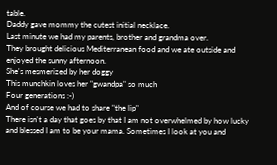table.
Daddy gave mommy the cutest initial necklace.
Last minute we had my parents, brother and grandma over.
They brought delicious Mediterranean food and we ate outside and enjoyed the sunny afternoon.
She's mesmerized by her doggy
This munchkin loves her "gwandpa" so much
Four generations :-)
And of course we had to share "the lip"
There isn't a day that goes by that I am not overwhelmed by how lucky and blessed I am to be your mama. Sometimes I look at you and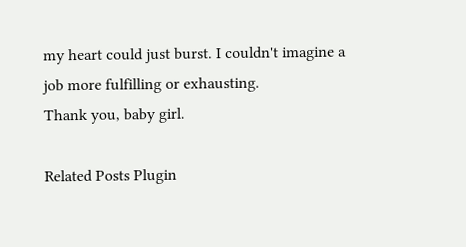my heart could just burst. I couldn't imagine a job more fulfilling or exhausting.
Thank you, baby girl.

Related Posts Plugin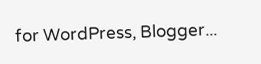for WordPress, Blogger...